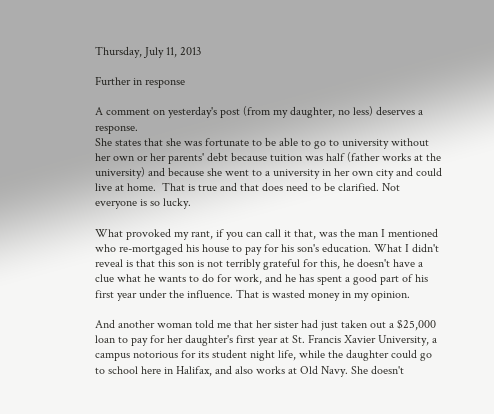Thursday, July 11, 2013

Further in response

A comment on yesterday's post (from my daughter, no less) deserves a response.
She states that she was fortunate to be able to go to university without her own or her parents' debt because tuition was half (father works at the university) and because she went to a university in her own city and could live at home.  That is true and that does need to be clarified. Not everyone is so lucky.

What provoked my rant, if you can call it that, was the man I mentioned who re-mortgaged his house to pay for his son's education. What I didn't reveal is that this son is not terribly grateful for this, he doesn't have a clue what he wants to do for work, and he has spent a good part of his first year under the influence. That is wasted money in my opinion.

And another woman told me that her sister had just taken out a $25,000 loan to pay for her daughter's first year at St. Francis Xavier University, a campus notorious for its student night life, while the daughter could go to school here in Halifax, and also works at Old Navy. She doesn't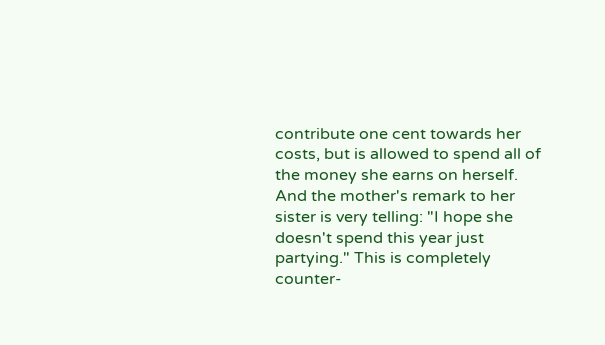contribute one cent towards her costs, but is allowed to spend all of the money she earns on herself. And the mother's remark to her sister is very telling: "I hope she doesn't spend this year just partying." This is completely counter-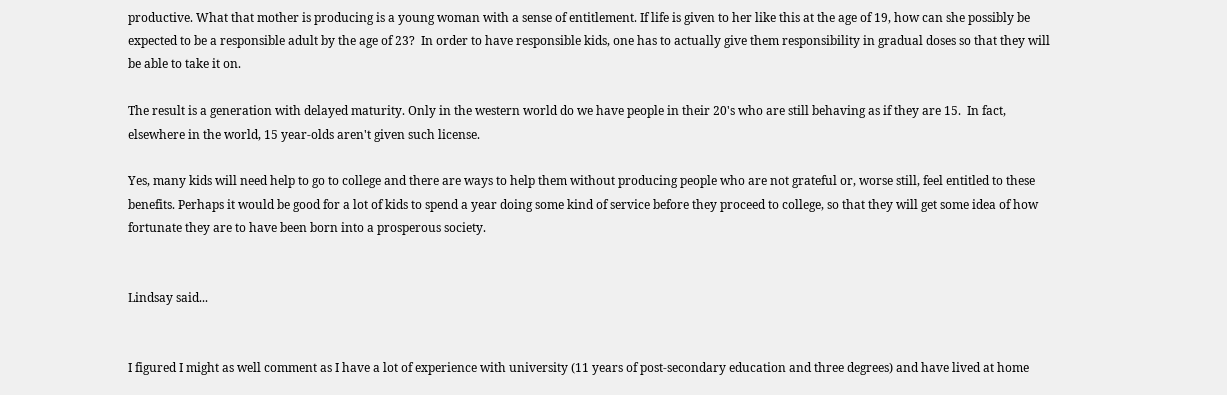productive. What that mother is producing is a young woman with a sense of entitlement. If life is given to her like this at the age of 19, how can she possibly be expected to be a responsible adult by the age of 23?  In order to have responsible kids, one has to actually give them responsibility in gradual doses so that they will be able to take it on.

The result is a generation with delayed maturity. Only in the western world do we have people in their 20's who are still behaving as if they are 15.  In fact, elsewhere in the world, 15 year-olds aren't given such license.

Yes, many kids will need help to go to college and there are ways to help them without producing people who are not grateful or, worse still, feel entitled to these benefits. Perhaps it would be good for a lot of kids to spend a year doing some kind of service before they proceed to college, so that they will get some idea of how fortunate they are to have been born into a prosperous society.


Lindsay said...


I figured I might as well comment as I have a lot of experience with university (11 years of post-secondary education and three degrees) and have lived at home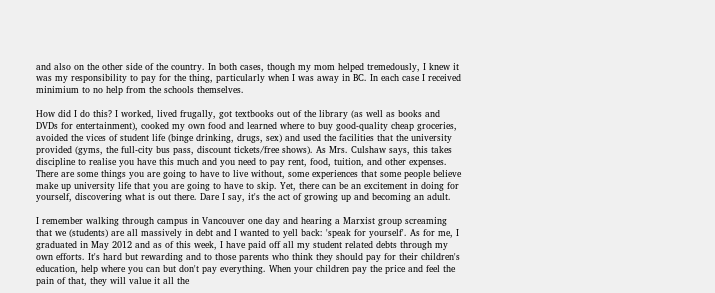and also on the other side of the country. In both cases, though my mom helped tremedously, I knew it was my responsibility to pay for the thing, particularly when I was away in BC. In each case I received minimium to no help from the schools themselves.

How did I do this? I worked, lived frugally, got textbooks out of the library (as well as books and DVDs for entertainment), cooked my own food and learned where to buy good-quality cheap groceries, avoided the vices of student life (binge drinking, drugs, sex) and used the facilities that the university provided (gyms, the full-city bus pass, discount tickets/free shows). As Mrs. Culshaw says, this takes discipline to realise you have this much and you need to pay rent, food, tuition, and other expenses. There are some things you are going to have to live without, some experiences that some people believe make up university life that you are going to have to skip. Yet, there can be an excitement in doing for yourself, discovering what is out there. Dare I say, it's the act of growing up and becoming an adult.

I remember walking through campus in Vancouver one day and hearing a Marxist group screaming that we (students) are all massively in debt and I wanted to yell back: 'speak for yourself'. As for me, I graduated in May 2012 and as of this week, I have paid off all my student related debts through my own efforts. It's hard but rewarding and to those parents who think they should pay for their children's education, help where you can but don't pay everything. When your children pay the price and feel the pain of that, they will value it all the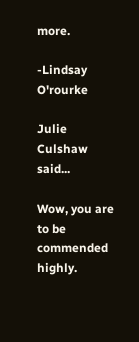more.

-Lindsay O'rourke

Julie Culshaw said...

Wow, you are to be commended highly.